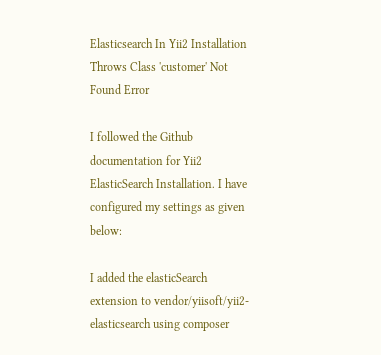Elasticsearch In Yii2 Installation Throws Class 'customer' Not Found Error

I followed the Github documentation for Yii2 ElasticSearch Installation. I have configured my settings as given below:

I added the elasticSearch extension to vendor/yiisoft/yii2-elasticsearch using composer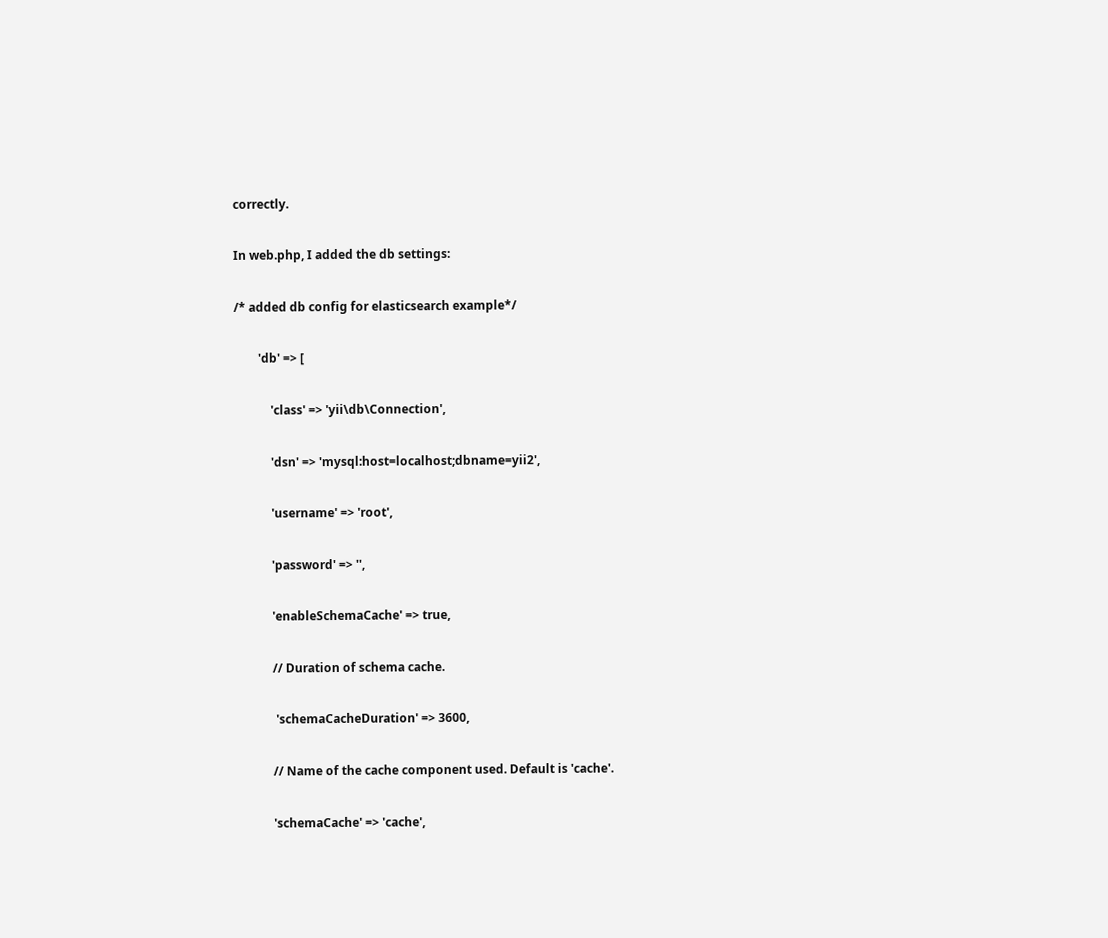correctly.

In web.php, I added the db settings:

/* added db config for elasticsearch example*/

        'db' => [

            'class' => 'yii\db\Connection',

            'dsn' => 'mysql:host=localhost;dbname=yii2',

            'username' => 'root',

            'password' => '',

            'enableSchemaCache' => true,

            // Duration of schema cache.

             'schemaCacheDuration' => 3600,

            // Name of the cache component used. Default is 'cache'.

            'schemaCache' => 'cache',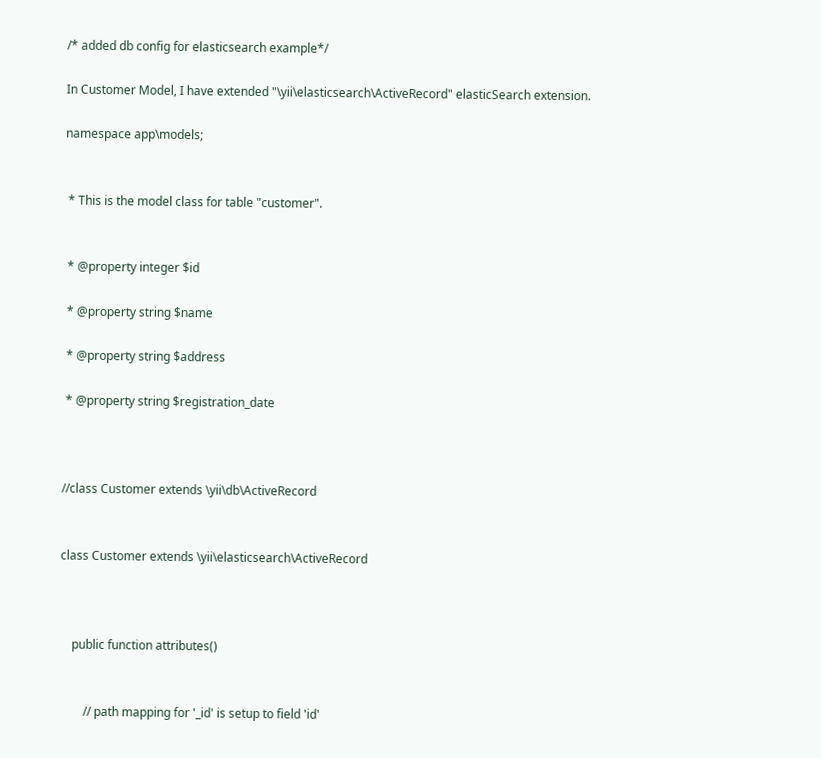/* added db config for elasticsearch example*/

In Customer Model, I have extended "\yii\elasticsearch\ActiveRecord" elasticSearch extension.

namespace app\models;


 * This is the model class for table "customer".


 * @property integer $id

 * @property string $name

 * @property string $address

 * @property string $registration_date



//class Customer extends \yii\db\ActiveRecord


class Customer extends \yii\elasticsearch\ActiveRecord



    public function attributes()


        // path mapping for '_id' is setup to field 'id'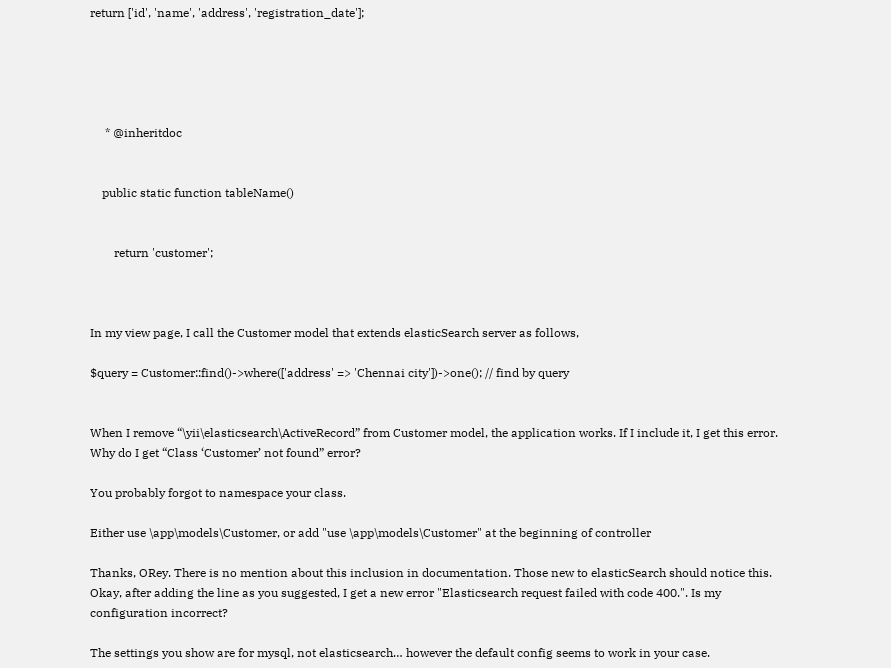return ['id', 'name', 'address', 'registration_date'];





     * @inheritdoc


    public static function tableName()


        return 'customer';



In my view page, I call the Customer model that extends elasticSearch server as follows,

$query = Customer::find()->where(['address' => 'Chennai city'])->one(); // find by query


When I remove “\yii\elasticsearch\ActiveRecord” from Customer model, the application works. If I include it, I get this error. Why do I get “Class ‘Customer’ not found” error?

You probably forgot to namespace your class.

Either use \app\models\Customer, or add "use \app\models\Customer" at the beginning of controller

Thanks, ORey. There is no mention about this inclusion in documentation. Those new to elasticSearch should notice this. Okay, after adding the line as you suggested, I get a new error "Elasticsearch request failed with code 400.". Is my configuration incorrect?

The settings you show are for mysql, not elasticsearch… however the default config seems to work in your case.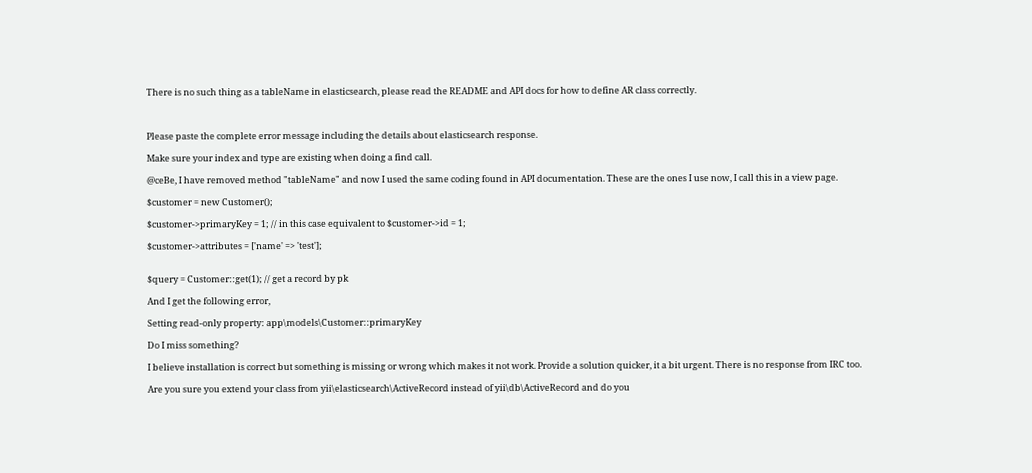There is no such thing as a tableName in elasticsearch, please read the README and API docs for how to define AR class correctly.



Please paste the complete error message including the details about elasticsearch response.

Make sure your index and type are existing when doing a find call.

@ceBe, I have removed method "tableName" and now I used the same coding found in API documentation. These are the ones I use now, I call this in a view page.

$customer = new Customer();

$customer->primaryKey = 1; // in this case equivalent to $customer->id = 1;

$customer->attributes = ['name' => 'test'];


$query = Customer::get(1); // get a record by pk

And I get the following error,

Setting read-only property: app\models\Customer::primaryKey

Do I miss something?

I believe installation is correct but something is missing or wrong which makes it not work. Provide a solution quicker, it a bit urgent. There is no response from IRC too.

Are you sure you extend your class from yii\elasticsearch\ActiveRecord instead of yii\db\ActiveRecord and do you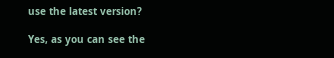use the latest version?

Yes, as you can see the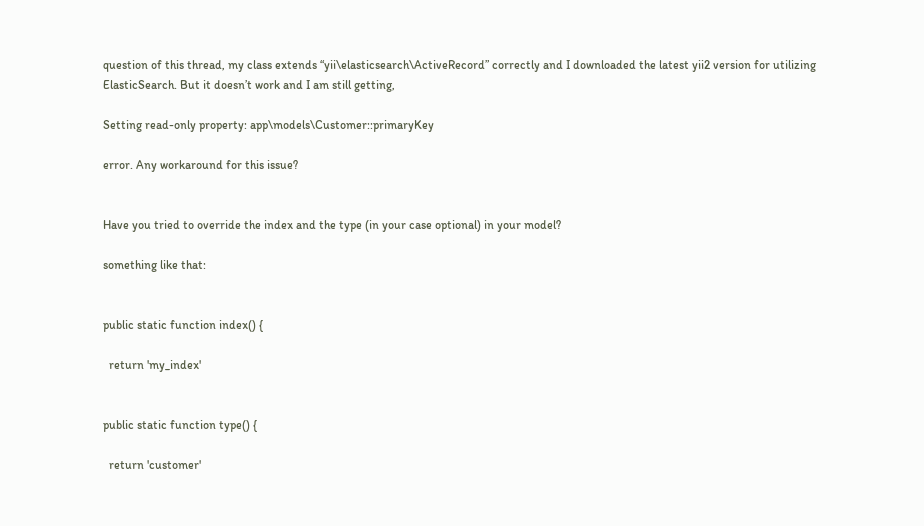question of this thread, my class extends “yii\elasticsearch\ActiveRecord” correctly and I downloaded the latest yii2 version for utilizing ElasticSearch. But it doesn’t work and I am still getting,

Setting read-only property: app\models\Customer::primaryKey

error. Any workaround for this issue?


Have you tried to override the index and the type (in your case optional) in your model?

something like that:


public static function index() {

  return 'my_index'


public static function type() {

  return 'customer'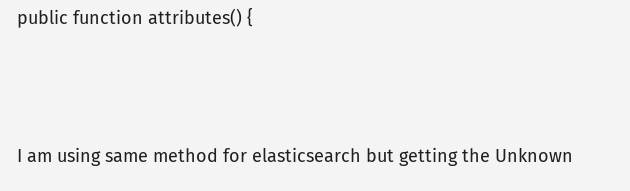public function attributes() {





I am using same method for elasticsearch but getting the Unknown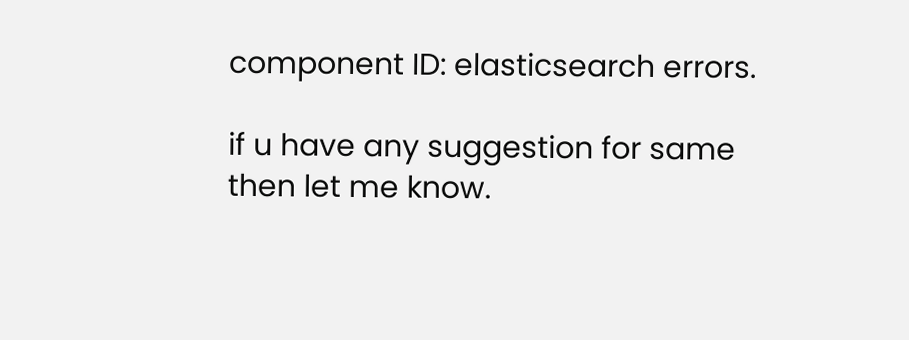component ID: elasticsearch errors.

if u have any suggestion for same then let me know.